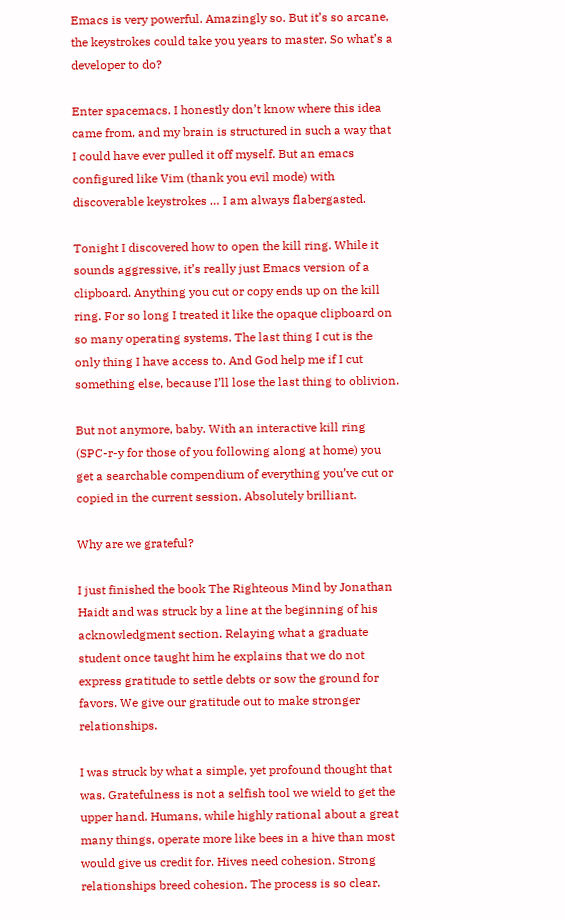Emacs is very powerful. Amazingly so. But it’s so arcane, the keystrokes could take you years to master. So what’s a developer to do?

Enter spacemacs. I honestly don’t know where this idea came from, and my brain is structured in such a way that I could have ever pulled it off myself. But an emacs configured like Vim (thank you evil mode) with discoverable keystrokes … I am always flabergasted.

Tonight I discovered how to open the kill ring. While it sounds aggressive, it’s really just Emacs version of a clipboard. Anything you cut or copy ends up on the kill ring. For so long I treated it like the opaque clipboard on so many operating systems. The last thing I cut is the only thing I have access to. And God help me if I cut something else, because I’ll lose the last thing to oblivion.

But not anymore, baby. With an interactive kill ring (SPC-r-y for those of you following along at home) you get a searchable compendium of everything you’ve cut or copied in the current session. Absolutely brilliant.

Why are we grateful?

I just finished the book The Righteous Mind by Jonathan Haidt and was struck by a line at the beginning of his acknowledgment section. Relaying what a graduate student once taught him he explains that we do not express gratitude to settle debts or sow the ground for favors. We give our gratitude out to make stronger relationships.

I was struck by what a simple, yet profound thought that was. Gratefulness is not a selfish tool we wield to get the upper hand. Humans, while highly rational about a great many things, operate more like bees in a hive than most would give us credit for. Hives need cohesion. Strong relationships breed cohesion. The process is so clear.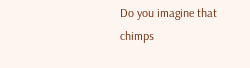Do you imagine that chimps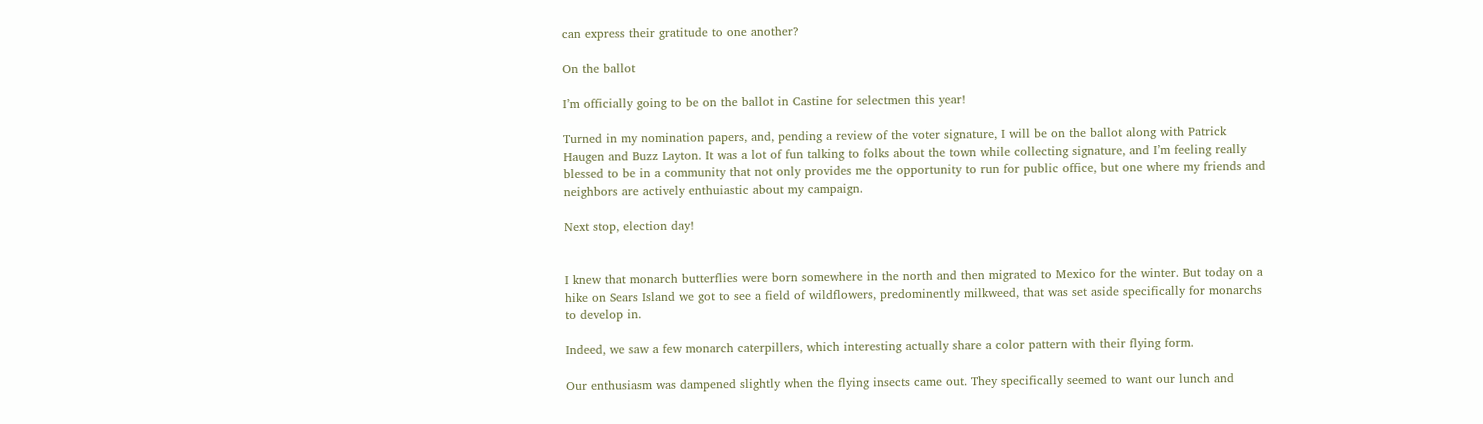can express their gratitude to one another?

On the ballot

I’m officially going to be on the ballot in Castine for selectmen this year!

Turned in my nomination papers, and, pending a review of the voter signature, I will be on the ballot along with Patrick Haugen and Buzz Layton. It was a lot of fun talking to folks about the town while collecting signature, and I’m feeling really blessed to be in a community that not only provides me the opportunity to run for public office, but one where my friends and neighbors are actively enthuiastic about my campaign.

Next stop, election day!


I knew that monarch butterflies were born somewhere in the north and then migrated to Mexico for the winter. But today on a hike on Sears Island we got to see a field of wildflowers, predominently milkweed, that was set aside specifically for monarchs to develop in.

Indeed, we saw a few monarch caterpillers, which interesting actually share a color pattern with their flying form.

Our enthusiasm was dampened slightly when the flying insects came out. They specifically seemed to want our lunch and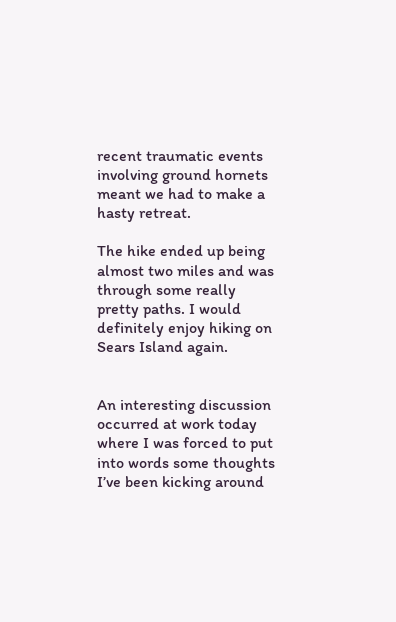recent traumatic events involving ground hornets meant we had to make a hasty retreat.

The hike ended up being almost two miles and was through some really pretty paths. I would definitely enjoy hiking on Sears Island again.


An interesting discussion occurred at work today where I was forced to put into words some thoughts I’ve been kicking around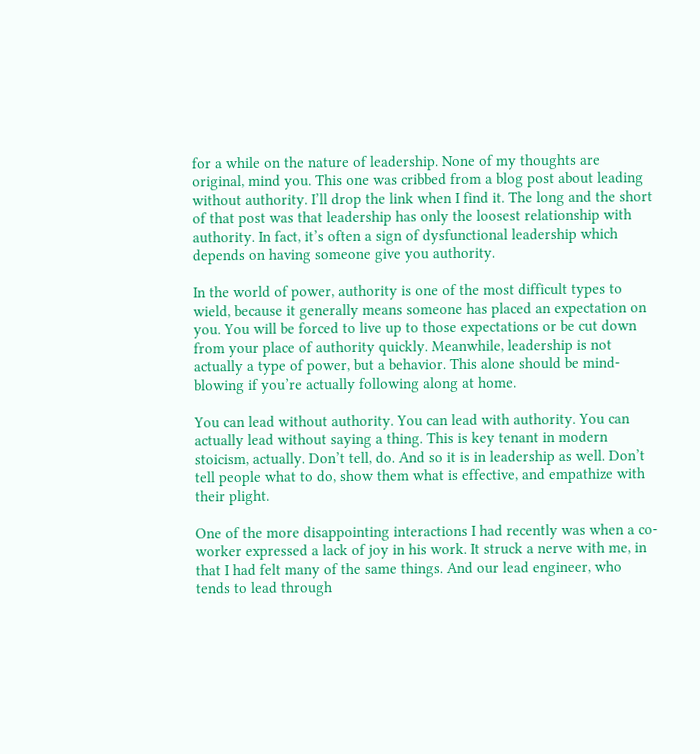for a while on the nature of leadership. None of my thoughts are original, mind you. This one was cribbed from a blog post about leading without authority. I’ll drop the link when I find it. The long and the short of that post was that leadership has only the loosest relationship with authority. In fact, it’s often a sign of dysfunctional leadership which depends on having someone give you authority.

In the world of power, authority is one of the most difficult types to wield, because it generally means someone has placed an expectation on you. You will be forced to live up to those expectations or be cut down from your place of authority quickly. Meanwhile, leadership is not actually a type of power, but a behavior. This alone should be mind-blowing if you’re actually following along at home.

You can lead without authority. You can lead with authority. You can actually lead without saying a thing. This is key tenant in modern stoicism, actually. Don’t tell, do. And so it is in leadership as well. Don’t tell people what to do, show them what is effective, and empathize with their plight.

One of the more disappointing interactions I had recently was when a co-worker expressed a lack of joy in his work. It struck a nerve with me, in that I had felt many of the same things. And our lead engineer, who tends to lead through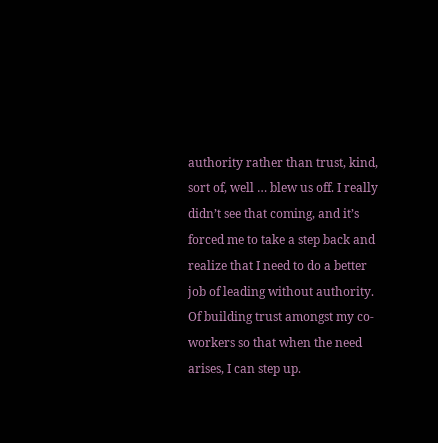authority rather than trust, kind, sort of, well … blew us off. I really didn’t see that coming, and it’s forced me to take a step back and realize that I need to do a better job of leading without authority. Of building trust amongst my co-workers so that when the need arises, I can step up.